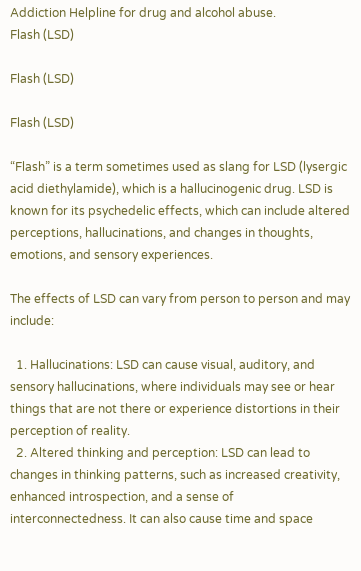Addiction Helpline for drug and alcohol abuse.
Flash (LSD)

Flash (LSD)

Flash (LSD)

“Flash” is a term sometimes used as slang for LSD (lysergic acid diethylamide), which is a hallucinogenic drug. LSD is known for its psychedelic effects, which can include altered perceptions, hallucinations, and changes in thoughts, emotions, and sensory experiences.

The effects of LSD can vary from person to person and may include:

  1. Hallucinations: LSD can cause visual, auditory, and sensory hallucinations, where individuals may see or hear things that are not there or experience distortions in their perception of reality.
  2. Altered thinking and perception: LSD can lead to changes in thinking patterns, such as increased creativity, enhanced introspection, and a sense of interconnectedness. It can also cause time and space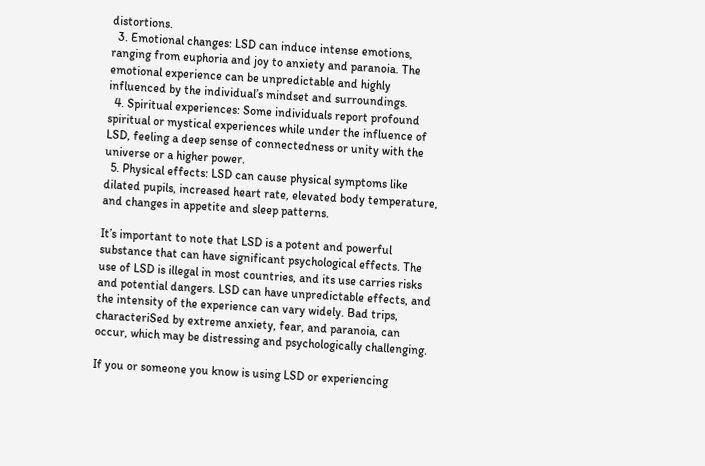distortions.
  3. Emotional changes: LSD can induce intense emotions, ranging from euphoria and joy to anxiety and paranoia. The emotional experience can be unpredictable and highly influenced by the individual’s mindset and surroundings.
  4. Spiritual experiences: Some individuals report profound spiritual or mystical experiences while under the influence of LSD, feeling a deep sense of connectedness or unity with the universe or a higher power.
  5. Physical effects: LSD can cause physical symptoms like dilated pupils, increased heart rate, elevated body temperature, and changes in appetite and sleep patterns.

It’s important to note that LSD is a potent and powerful substance that can have significant psychological effects. The use of LSD is illegal in most countries, and its use carries risks and potential dangers. LSD can have unpredictable effects, and the intensity of the experience can vary widely. Bad trips, characteriSed by extreme anxiety, fear, and paranoia, can occur, which may be distressing and psychologically challenging.

If you or someone you know is using LSD or experiencing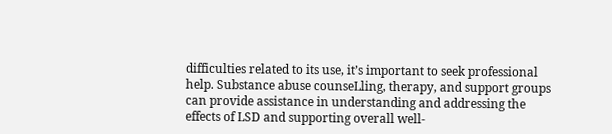difficulties related to its use, it’s important to seek professional help. Substance abuse counseLling, therapy, and support groups can provide assistance in understanding and addressing the effects of LSD and supporting overall well-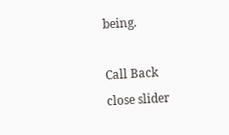being.

Call Back
close slider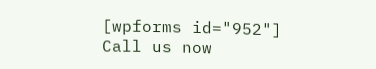[wpforms id="952"]
Call us now